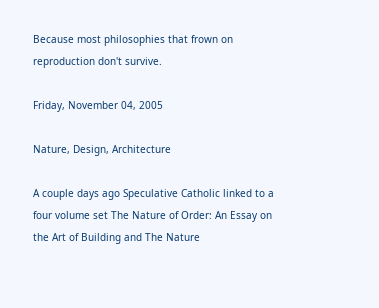Because most philosophies that frown on reproduction don't survive.

Friday, November 04, 2005

Nature, Design, Architecture

A couple days ago Speculative Catholic linked to a four volume set The Nature of Order: An Essay on the Art of Building and The Nature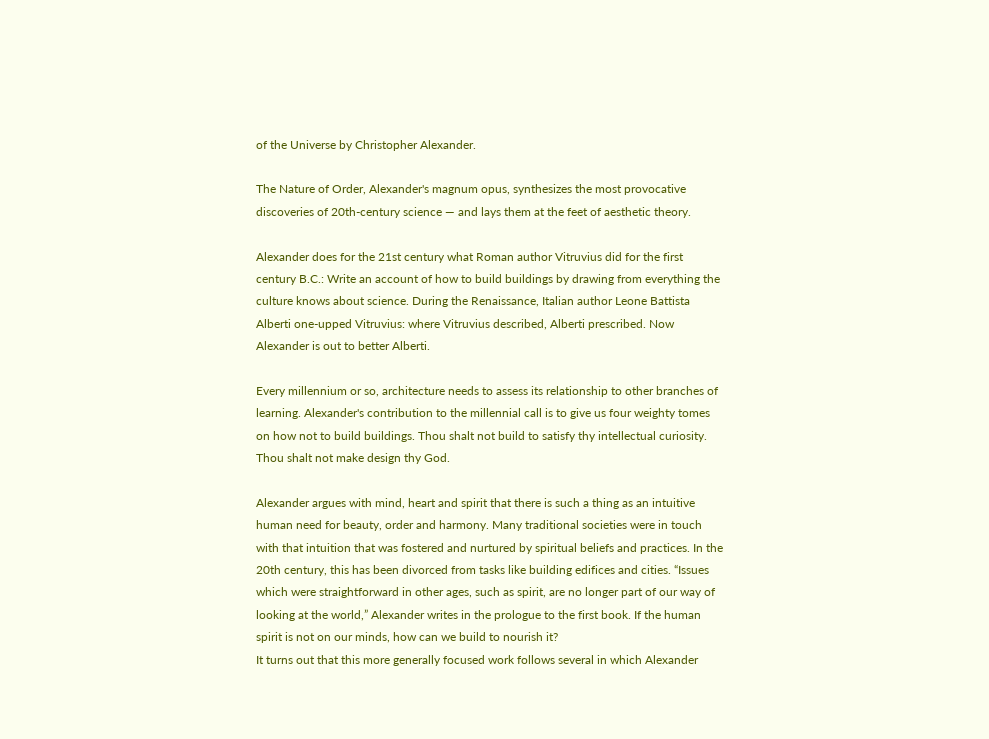of the Universe by Christopher Alexander.

The Nature of Order, Alexander's magnum opus, synthesizes the most provocative discoveries of 20th-century science — and lays them at the feet of aesthetic theory.

Alexander does for the 21st century what Roman author Vitruvius did for the first century B.C.: Write an account of how to build buildings by drawing from everything the culture knows about science. During the Renaissance, Italian author Leone Battista Alberti one-upped Vitruvius: where Vitruvius described, Alberti prescribed. Now Alexander is out to better Alberti.

Every millennium or so, architecture needs to assess its relationship to other branches of learning. Alexander's contribution to the millennial call is to give us four weighty tomes on how not to build buildings. Thou shalt not build to satisfy thy intellectual curiosity. Thou shalt not make design thy God.

Alexander argues with mind, heart and spirit that there is such a thing as an intuitive human need for beauty, order and harmony. Many traditional societies were in touch with that intuition that was fostered and nurtured by spiritual beliefs and practices. In the 20th century, this has been divorced from tasks like building edifices and cities. “Issues which were straightforward in other ages, such as spirit, are no longer part of our way of looking at the world,” Alexander writes in the prologue to the first book. If the human spirit is not on our minds, how can we build to nourish it?
It turns out that this more generally focused work follows several in which Alexander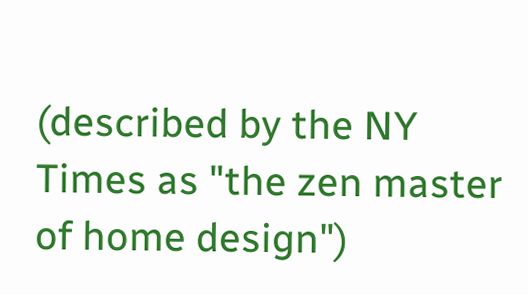(described by the NY Times as "the zen master of home design")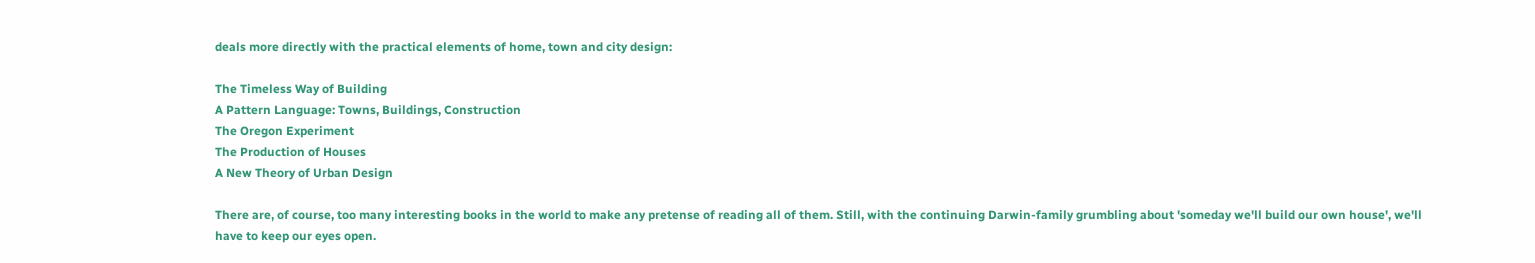deals more directly with the practical elements of home, town and city design:

The Timeless Way of Building
A Pattern Language: Towns, Buildings, Construction
The Oregon Experiment
The Production of Houses
A New Theory of Urban Design

There are, of course, too many interesting books in the world to make any pretense of reading all of them. Still, with the continuing Darwin-family grumbling about 'someday we'll build our own house', we'll have to keep our eyes open.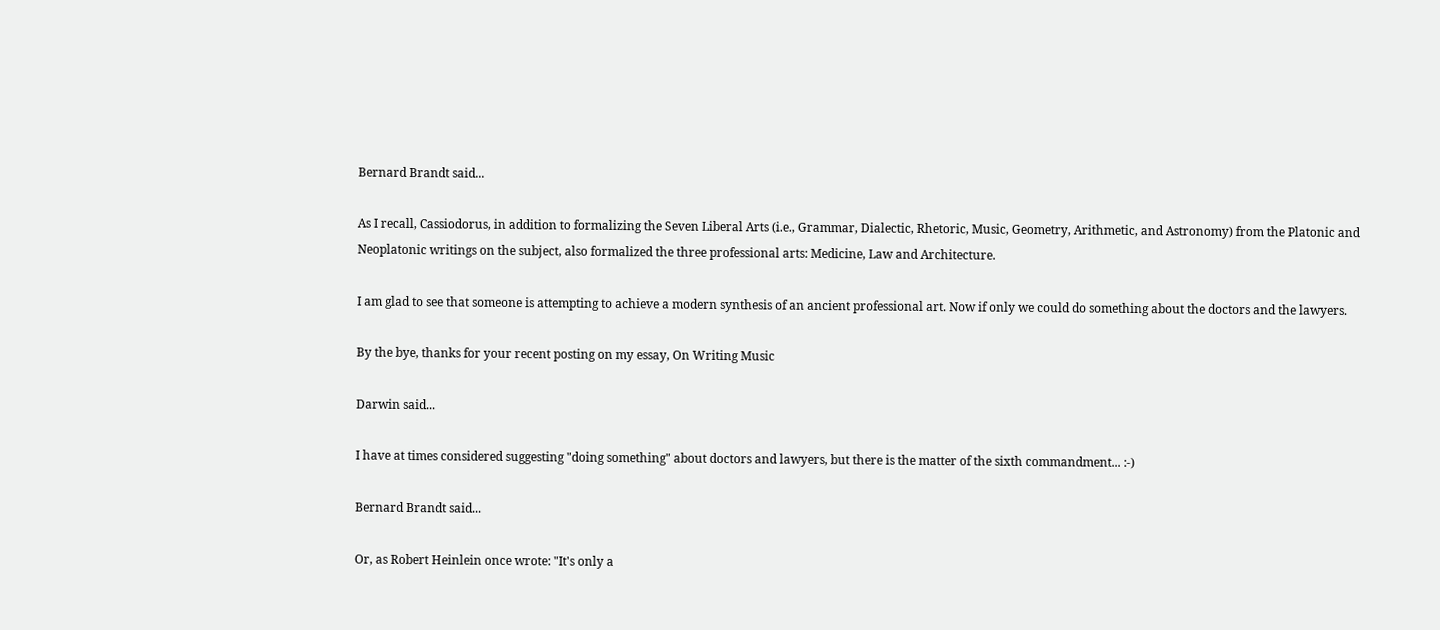Bernard Brandt said...

As I recall, Cassiodorus, in addition to formalizing the Seven Liberal Arts (i.e., Grammar, Dialectic, Rhetoric, Music, Geometry, Arithmetic, and Astronomy) from the Platonic and Neoplatonic writings on the subject, also formalized the three professional arts: Medicine, Law and Architecture.

I am glad to see that someone is attempting to achieve a modern synthesis of an ancient professional art. Now if only we could do something about the doctors and the lawyers.

By the bye, thanks for your recent posting on my essay, On Writing Music

Darwin said...

I have at times considered suggesting "doing something" about doctors and lawyers, but there is the matter of the sixth commandment... :-)

Bernard Brandt said...

Or, as Robert Heinlein once wrote: "It's only a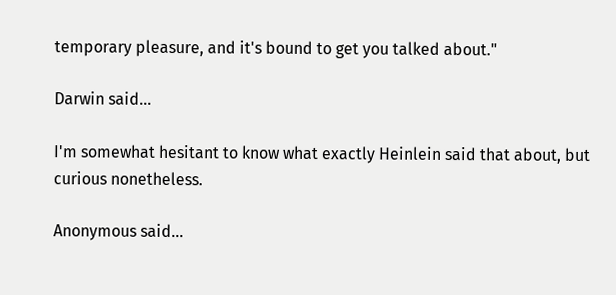temporary pleasure, and it's bound to get you talked about."

Darwin said...

I'm somewhat hesitant to know what exactly Heinlein said that about, but curious nonetheless.

Anonymous said...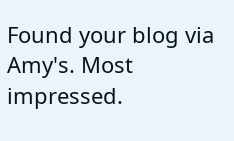Found your blog via Amy's. Most impressed.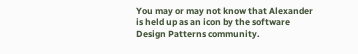You may or may not know that Alexander is held up as an icon by the software Design Patterns community.